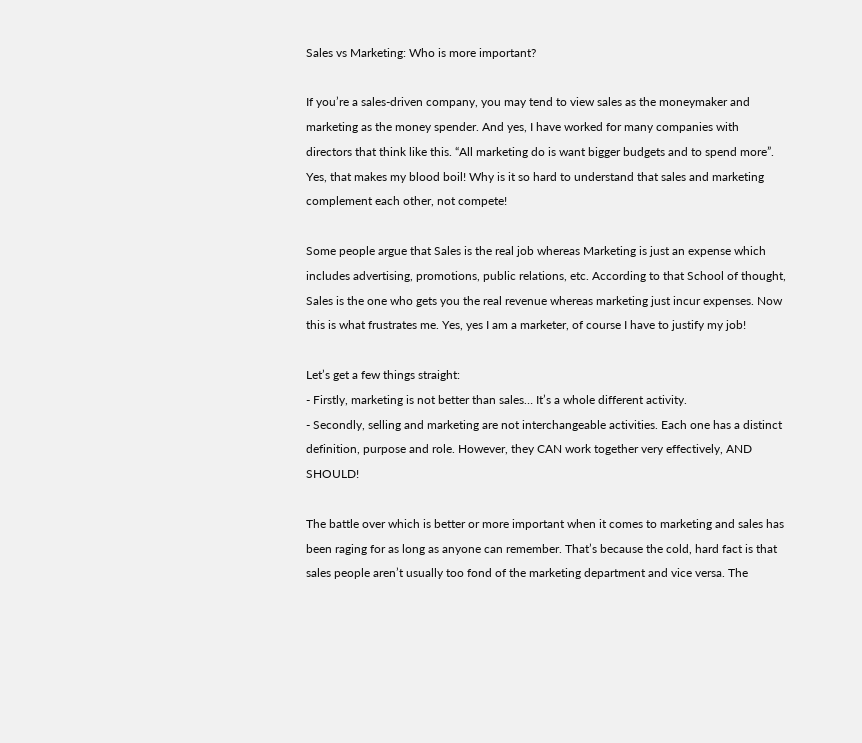Sales vs Marketing: Who is more important?

If you’re a sales-driven company, you may tend to view sales as the moneymaker and marketing as the money spender. And yes, I have worked for many companies with directors that think like this. “All marketing do is want bigger budgets and to spend more”. Yes, that makes my blood boil! Why is it so hard to understand that sales and marketing complement each other, not compete!

Some people argue that Sales is the real job whereas Marketing is just an expense which includes advertising, promotions, public relations, etc. According to that School of thought, Sales is the one who gets you the real revenue whereas marketing just incur expenses. Now this is what frustrates me. Yes, yes I am a marketer, of course I have to justify my job!

Let’s get a few things straight:
- Firstly, marketing is not better than sales… It’s a whole different activity.
- Secondly, selling and marketing are not interchangeable activities. Each one has a distinct definition, purpose and role. However, they CAN work together very effectively, AND SHOULD!

The battle over which is better or more important when it comes to marketing and sales has been raging for as long as anyone can remember. That’s because the cold, hard fact is that sales people aren’t usually too fond of the marketing department and vice versa. The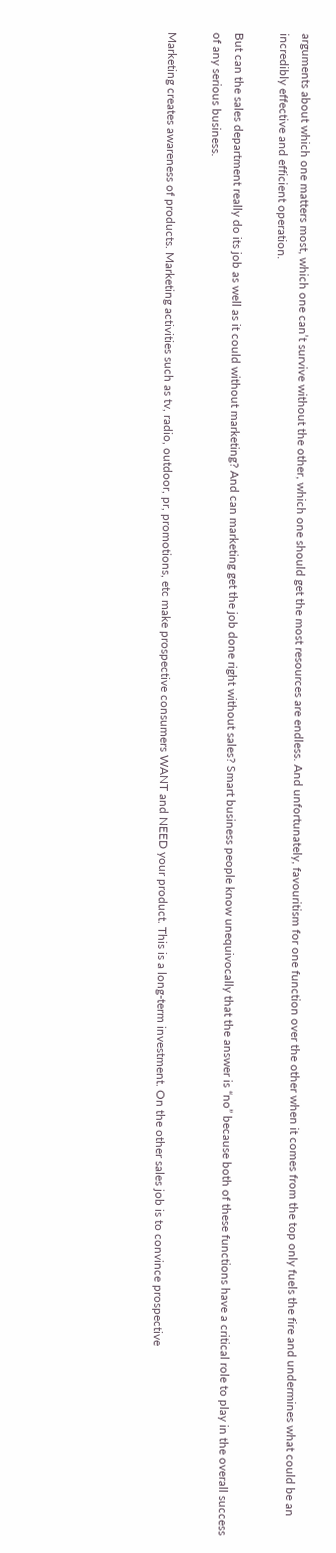arguments about which one matters most, which one can’t survive without the other, which one should get the most resources are endless. And unfortunately, favouritism for one function over the other when it comes from the top only fuels the fire and undermines what could be an incredibly effective and efficient operation.

But can the sales department really do its job as well as it could without marketing? And can marketing get the job done right without sales? Smart business people know unequivocally that the answer is “no” because both of these functions have a critical role to play in the overall success of any serious business.

Marketing creates awareness of products. Marketing activities such as tv, radio, outdoor, pr, promotions, etc make prospective consumers WANT and NEED your product. This is a long-term investment. On the other sales job is to convince prospective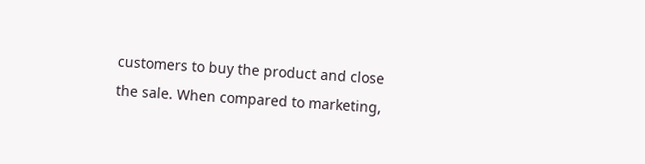customers to buy the product and close the sale. When compared to marketing,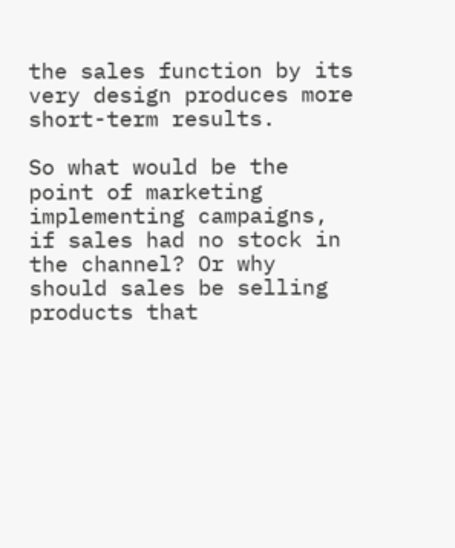the sales function by its very design produces more short-term results.

So what would be the point of marketing implementing campaigns, if sales had no stock in the channel? Or why should sales be selling products that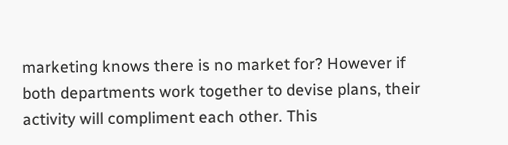marketing knows there is no market for? However if both departments work together to devise plans, their activity will compliment each other. This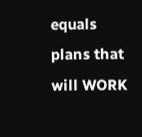equals plans that will WORK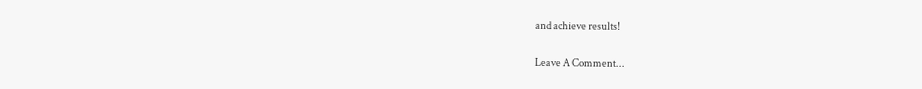and achieve results!

Leave A Comment...